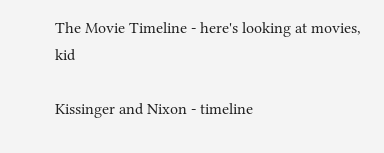The Movie Timeline - here's looking at movies, kid

Kissinger and Nixon - timeline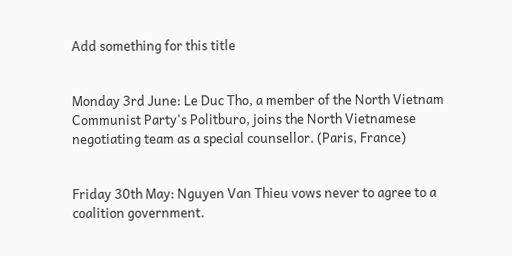Add something for this title


Monday 3rd June: Le Duc Tho, a member of the North Vietnam Communist Party's Politburo, joins the North Vietnamese negotiating team as a special counsellor. (Paris, France)


Friday 30th May: Nguyen Van Thieu vows never to agree to a coalition government.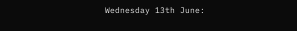Wednesday 13th June: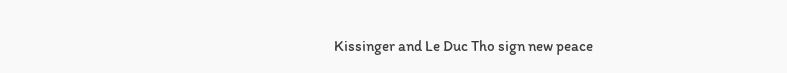Kissinger and Le Duc Tho sign new peace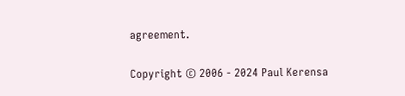agreement.

Copyright © 2006 - 2024 Paul Kerensa